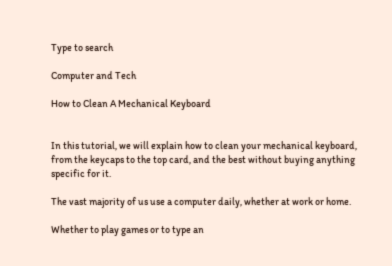Type to search

Computer and Tech

How to Clean A Mechanical Keyboard


In this tutorial, we will explain how to clean your mechanical keyboard, from the keycaps to the top card, and the best without buying anything specific for it.

The vast majority of us use a computer daily, whether at work or home.

Whether to play games or to type an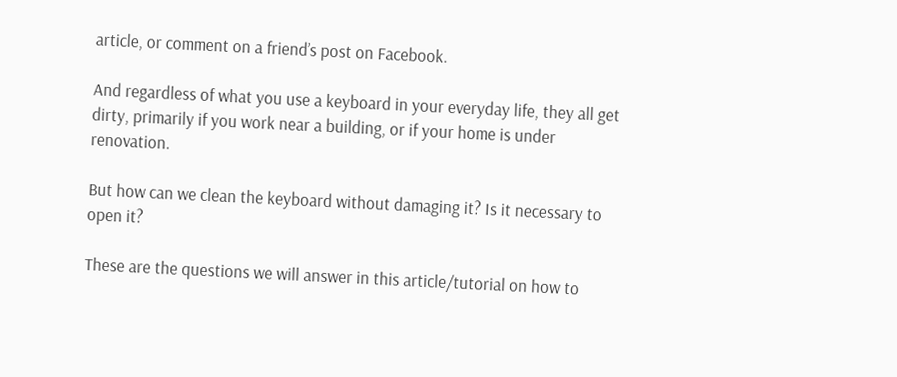article, or comment on a friend’s post on Facebook.

And regardless of what you use a keyboard in your everyday life, they all get dirty, primarily if you work near a building, or if your home is under renovation.

But how can we clean the keyboard without damaging it? Is it necessary to open it?

These are the questions we will answer in this article/tutorial on how to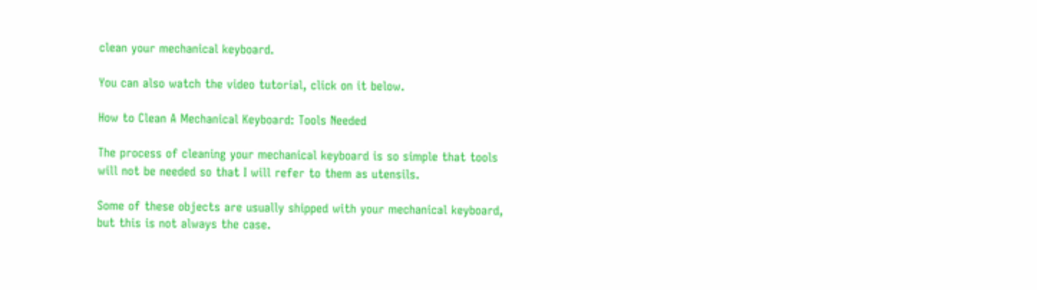clean your mechanical keyboard.

You can also watch the video tutorial, click on it below.

How to Clean A Mechanical Keyboard: Tools Needed

The process of cleaning your mechanical keyboard is so simple that tools will not be needed so that I will refer to them as utensils.

Some of these objects are usually shipped with your mechanical keyboard, but this is not always the case.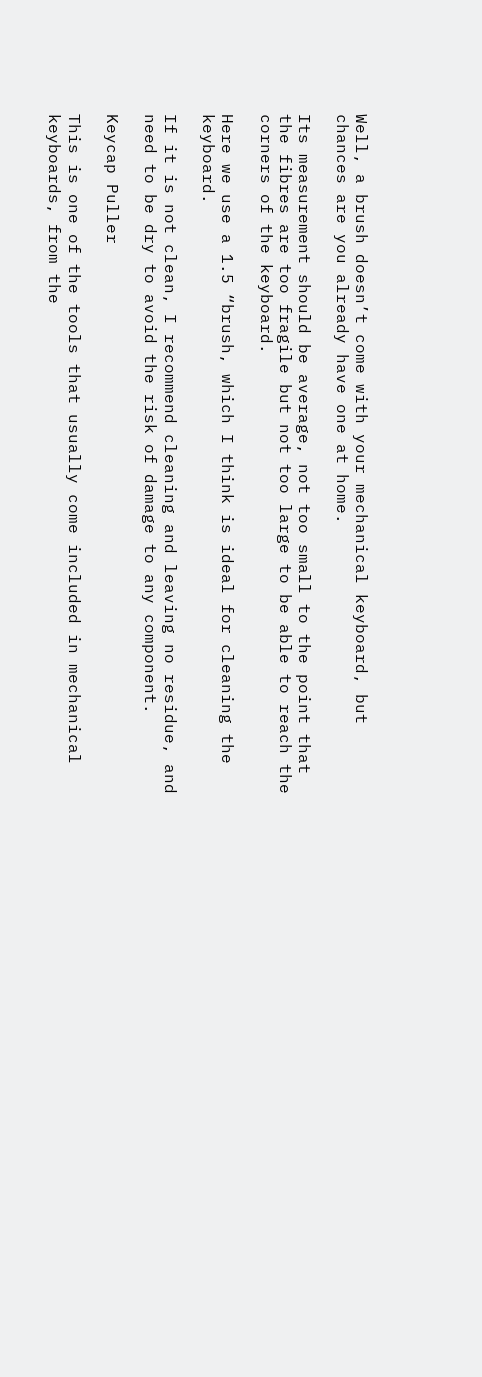Well, a brush doesn’t come with your mechanical keyboard, but chances are you already have one at home.

Its measurement should be average, not too small to the point that the fibres are too fragile but not too large to be able to reach the corners of the keyboard.

Here we use a 1.5 “brush, which I think is ideal for cleaning the keyboard.

If it is not clean, I recommend cleaning and leaving no residue, and need to be dry to avoid the risk of damage to any component.

Keycap Puller

This is one of the tools that usually come included in mechanical keyboards, from the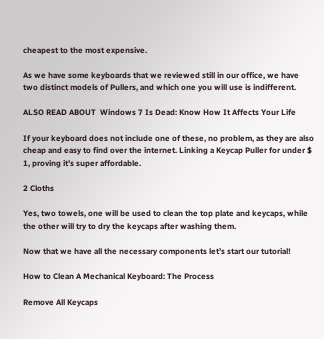cheapest to the most expensive.

As we have some keyboards that we reviewed still in our office, we have two distinct models of Pullers, and which one you will use is indifferent.

ALSO READ ABOUT  Windows 7 Is Dead: Know How It Affects Your Life

If your keyboard does not include one of these, no problem, as they are also cheap and easy to find over the internet. Linking a Keycap Puller for under $ 1, proving it’s super affordable.

2 Cloths

Yes, two towels, one will be used to clean the top plate and keycaps, while the other will try to dry the keycaps after washing them.

Now that we have all the necessary components let’s start our tutorial!

How to Clean A Mechanical Keyboard: The Process

Remove All Keycaps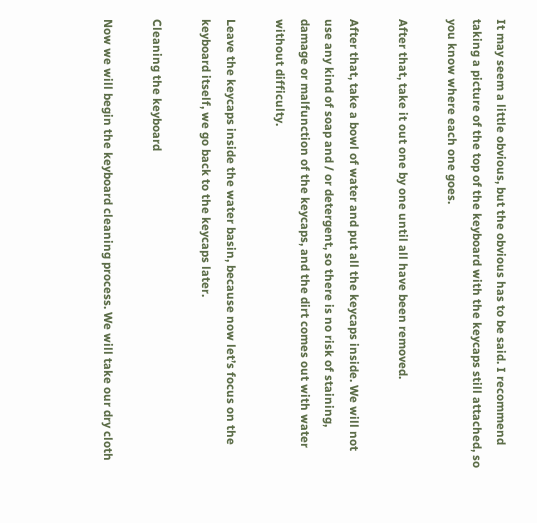It may seem a little obvious, but the obvious has to be said. I recommend taking a picture of the top of the keyboard with the keycaps still attached, so you know where each one goes.

After that, take it out one by one until all have been removed.

After that, take a bowl of water and put all the keycaps inside. We will not use any kind of soap and / or detergent, so there is no risk of staining, damage or malfunction of the keycaps, and the dirt comes out with water without difficulty.

Leave the keycaps inside the water basin, because now let’s focus on the keyboard itself, we go back to the keycaps later.

Cleaning the keyboard

Now we will begin the keyboard cleaning process. We will take our dry cloth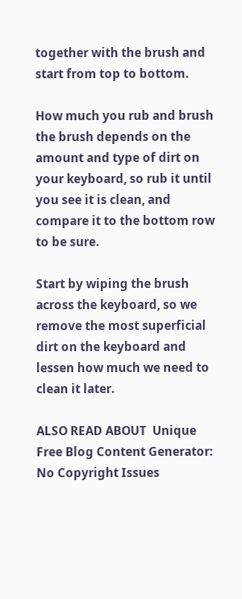together with the brush and start from top to bottom.

How much you rub and brush the brush depends on the amount and type of dirt on your keyboard, so rub it until you see it is clean, and compare it to the bottom row to be sure.

Start by wiping the brush across the keyboard, so we remove the most superficial dirt on the keyboard and lessen how much we need to clean it later.

ALSO READ ABOUT  Unique Free Blog Content Generator: No Copyright Issues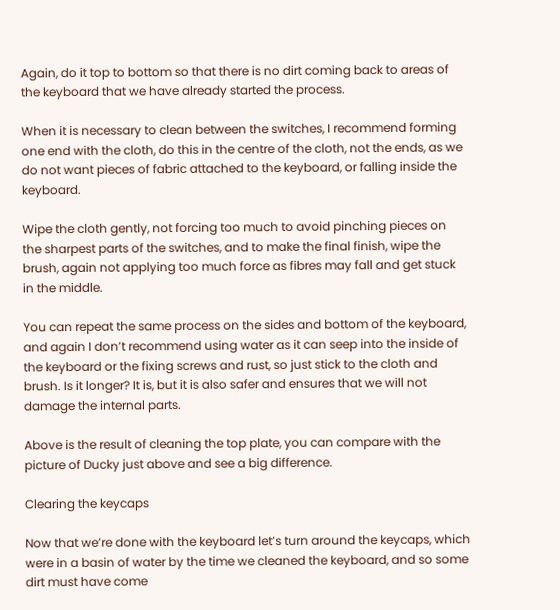Again, do it top to bottom so that there is no dirt coming back to areas of the keyboard that we have already started the process.

When it is necessary to clean between the switches, I recommend forming one end with the cloth, do this in the centre of the cloth, not the ends, as we do not want pieces of fabric attached to the keyboard, or falling inside the keyboard.

Wipe the cloth gently, not forcing too much to avoid pinching pieces on the sharpest parts of the switches, and to make the final finish, wipe the brush, again not applying too much force as fibres may fall and get stuck in the middle.

You can repeat the same process on the sides and bottom of the keyboard, and again I don’t recommend using water as it can seep into the inside of the keyboard or the fixing screws and rust, so just stick to the cloth and brush. Is it longer? It is, but it is also safer and ensures that we will not damage the internal parts.

Above is the result of cleaning the top plate, you can compare with the picture of Ducky just above and see a big difference.

Clearing the keycaps

Now that we’re done with the keyboard let’s turn around the keycaps, which were in a basin of water by the time we cleaned the keyboard, and so some dirt must have come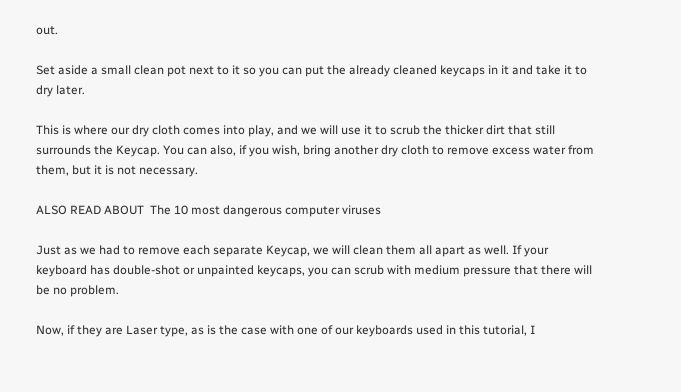out.

Set aside a small clean pot next to it so you can put the already cleaned keycaps in it and take it to dry later.

This is where our dry cloth comes into play, and we will use it to scrub the thicker dirt that still surrounds the Keycap. You can also, if you wish, bring another dry cloth to remove excess water from them, but it is not necessary.

ALSO READ ABOUT  The 10 most dangerous computer viruses

Just as we had to remove each separate Keycap, we will clean them all apart as well. If your keyboard has double-shot or unpainted keycaps, you can scrub with medium pressure that there will be no problem.

Now, if they are Laser type, as is the case with one of our keyboards used in this tutorial, I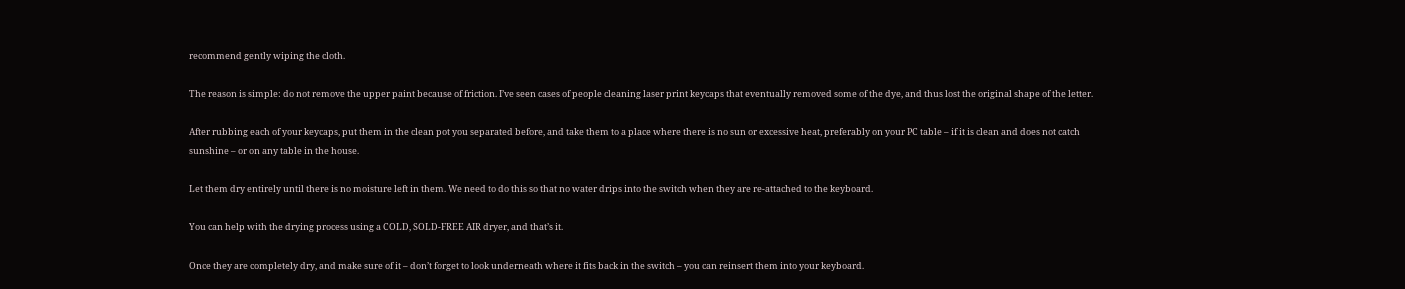recommend gently wiping the cloth.

The reason is simple: do not remove the upper paint because of friction. I’ve seen cases of people cleaning laser print keycaps that eventually removed some of the dye, and thus lost the original shape of the letter.

After rubbing each of your keycaps, put them in the clean pot you separated before, and take them to a place where there is no sun or excessive heat, preferably on your PC table – if it is clean and does not catch sunshine – or on any table in the house.

Let them dry entirely until there is no moisture left in them. We need to do this so that no water drips into the switch when they are re-attached to the keyboard.

You can help with the drying process using a COLD, SOLD-FREE AIR dryer, and that’s it.

Once they are completely dry, and make sure of it – don’t forget to look underneath where it fits back in the switch – you can reinsert them into your keyboard.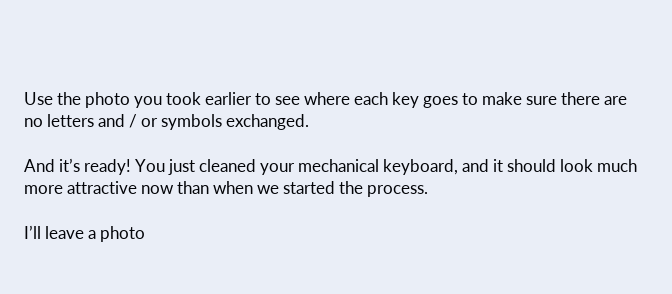Use the photo you took earlier to see where each key goes to make sure there are no letters and / or symbols exchanged.

And it’s ready! You just cleaned your mechanical keyboard, and it should look much more attractive now than when we started the process.

I’ll leave a photo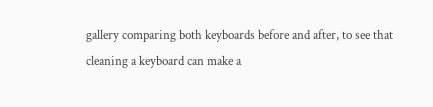gallery comparing both keyboards before and after, to see that cleaning a keyboard can make a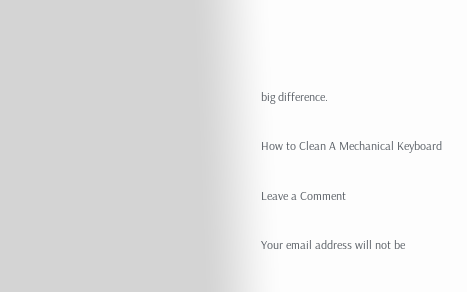big difference.

How to Clean A Mechanical Keyboard

Leave a Comment

Your email address will not be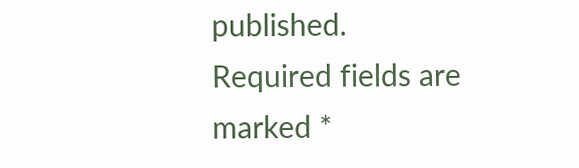published. Required fields are marked *